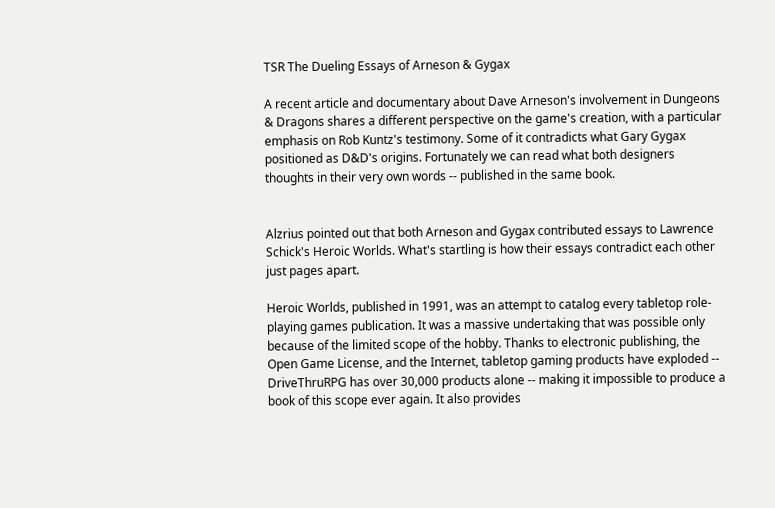TSR The Dueling Essays of Arneson & Gygax

A recent article and documentary about Dave Arneson's involvement in Dungeons & Dragons shares a different perspective on the game's creation, with a particular emphasis on Rob Kuntz's testimony. Some of it contradicts what Gary Gygax positioned as D&D's origins. Fortunately we can read what both designers thoughts in their very own words -- published in the same book.


Alzrius pointed out that both Arneson and Gygax contributed essays to Lawrence Schick's Heroic Worlds. What's startling is how their essays contradict each other just pages apart.

Heroic Worlds, published in 1991, was an attempt to catalog every tabletop role-playing games publication. It was a massive undertaking that was possible only because of the limited scope of the hobby. Thanks to electronic publishing, the Open Game License, and the Internet, tabletop gaming products have exploded -- DriveThruRPG has over 30,000 products alone -- making it impossible to produce a book of this scope ever again. It also provides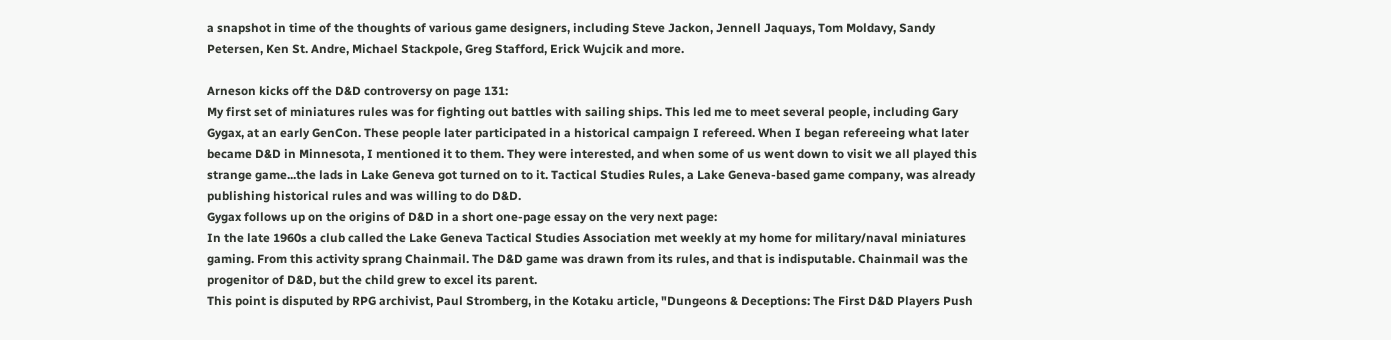a snapshot in time of the thoughts of various game designers, including Steve Jackon, Jennell Jaquays, Tom Moldavy, Sandy Petersen, Ken St. Andre, Michael Stackpole, Greg Stafford, Erick Wujcik and more.

Arneson kicks off the D&D controversy on page 131:
My first set of miniatures rules was for fighting out battles with sailing ships. This led me to meet several people, including Gary Gygax, at an early GenCon. These people later participated in a historical campaign I refereed. When I began refereeing what later became D&D in Minnesota, I mentioned it to them. They were interested, and when some of us went down to visit we all played this strange game...the lads in Lake Geneva got turned on to it. Tactical Studies Rules, a Lake Geneva-based game company, was already publishing historical rules and was willing to do D&D.
Gygax follows up on the origins of D&D in a short one-page essay on the very next page:
In the late 1960s a club called the Lake Geneva Tactical Studies Association met weekly at my home for military/naval miniatures gaming. From this activity sprang Chainmail. The D&D game was drawn from its rules, and that is indisputable. Chainmail was the progenitor of D&D, but the child grew to excel its parent.
This point is disputed by RPG archivist, Paul Stromberg, in the Kotaku article, "Dungeons & Deceptions: The First D&D Players Push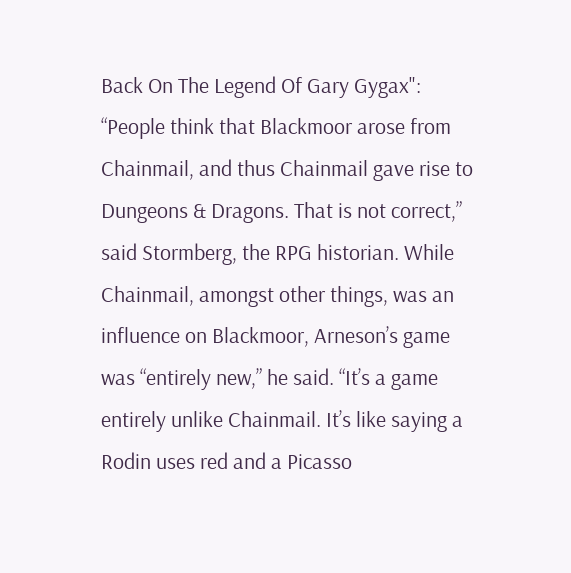Back On The Legend Of Gary Gygax":
“People think that Blackmoor arose from Chainmail, and thus Chainmail gave rise to Dungeons & Dragons. That is not correct,” said Stormberg, the RPG historian. While Chainmail, amongst other things, was an influence on Blackmoor, Arneson’s game was “entirely new,” he said. “It’s a game entirely unlike Chainmail. It’s like saying a Rodin uses red and a Picasso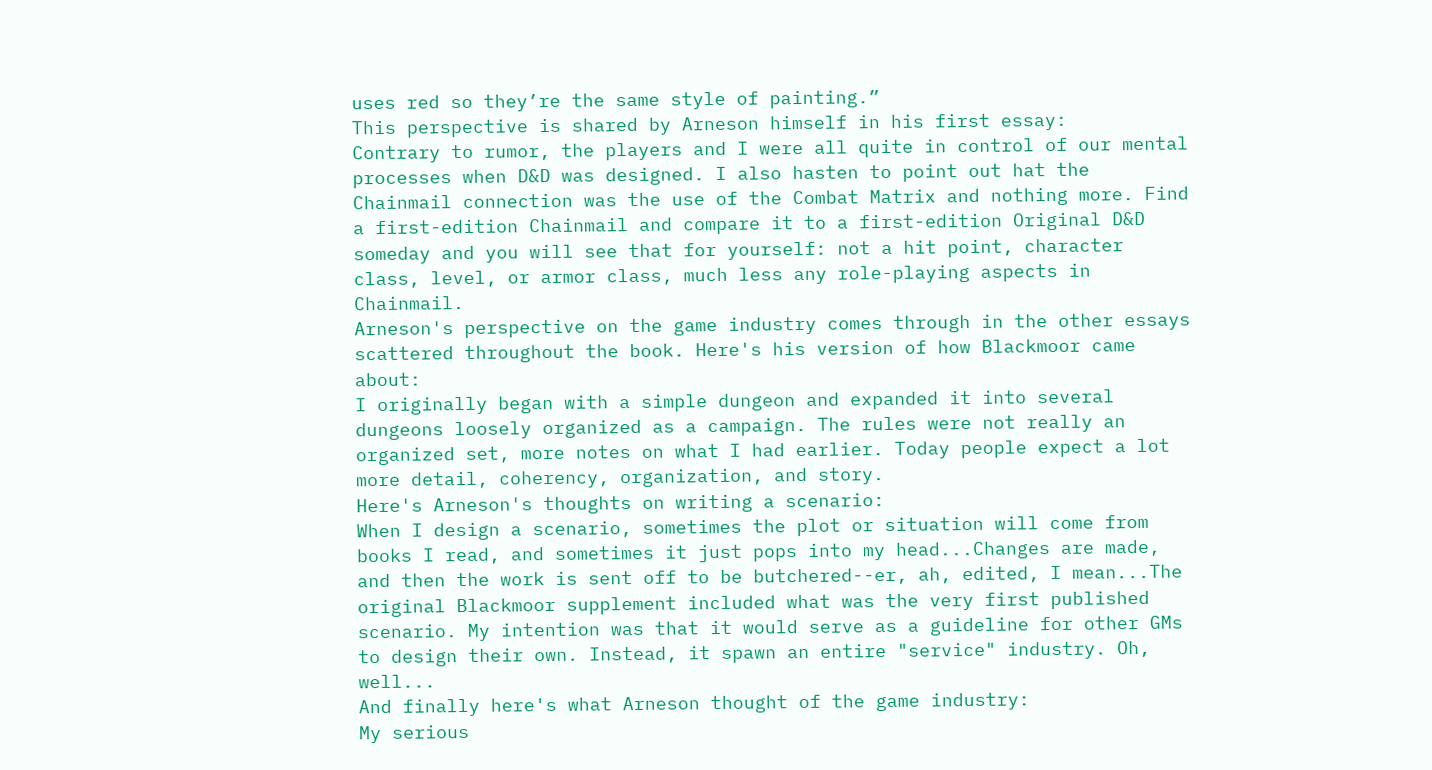uses red so they’re the same style of painting.”
This perspective is shared by Arneson himself in his first essay:
Contrary to rumor, the players and I were all quite in control of our mental processes when D&D was designed. I also hasten to point out hat the Chainmail connection was the use of the Combat Matrix and nothing more. Find a first-edition Chainmail and compare it to a first-edition Original D&D someday and you will see that for yourself: not a hit point, character class, level, or armor class, much less any role-playing aspects in Chainmail.
Arneson's perspective on the game industry comes through in the other essays scattered throughout the book. Here's his version of how Blackmoor came about:
I originally began with a simple dungeon and expanded it into several dungeons loosely organized as a campaign. The rules were not really an organized set, more notes on what I had earlier. Today people expect a lot more detail, coherency, organization, and story.
Here's Arneson's thoughts on writing a scenario:
When I design a scenario, sometimes the plot or situation will come from books I read, and sometimes it just pops into my head...Changes are made, and then the work is sent off to be butchered--er, ah, edited, I mean...The original Blackmoor supplement included what was the very first published scenario. My intention was that it would serve as a guideline for other GMs to design their own. Instead, it spawn an entire "service" industry. Oh, well...
And finally here's what Arneson thought of the game industry:
My serious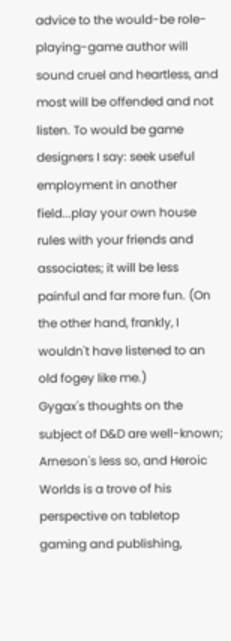advice to the would-be role-playing-game author will sound cruel and heartless, and most will be offended and not listen. To would be game designers I say: seek useful employment in another field...play your own house rules with your friends and associates; it will be less painful and far more fun. (On the other hand, frankly, I wouldn't have listened to an old fogey like me.)
Gygax's thoughts on the subject of D&D are well-known; Arneson's less so, and Heroic Worlds is a trove of his perspective on tabletop gaming and publishing,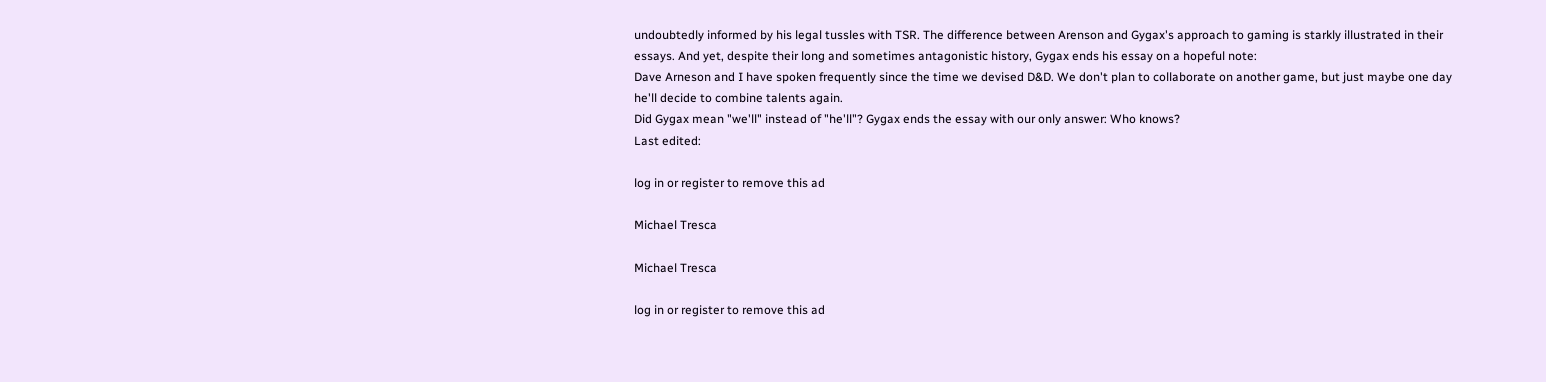undoubtedly informed by his legal tussles with TSR. The difference between Arenson and Gygax's approach to gaming is starkly illustrated in their essays. And yet, despite their long and sometimes antagonistic history, Gygax ends his essay on a hopeful note:
Dave Arneson and I have spoken frequently since the time we devised D&D. We don't plan to collaborate on another game, but just maybe one day he'll decide to combine talents again.
Did Gygax mean "we'll" instead of "he'll"? Gygax ends the essay with our only answer: Who knows?
Last edited:

log in or register to remove this ad

Michael Tresca

Michael Tresca

log in or register to remove this ad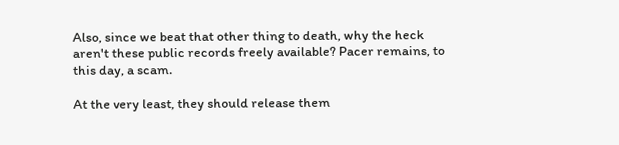Also, since we beat that other thing to death, why the heck aren't these public records freely available? Pacer remains, to this day, a scam.

At the very least, they should release them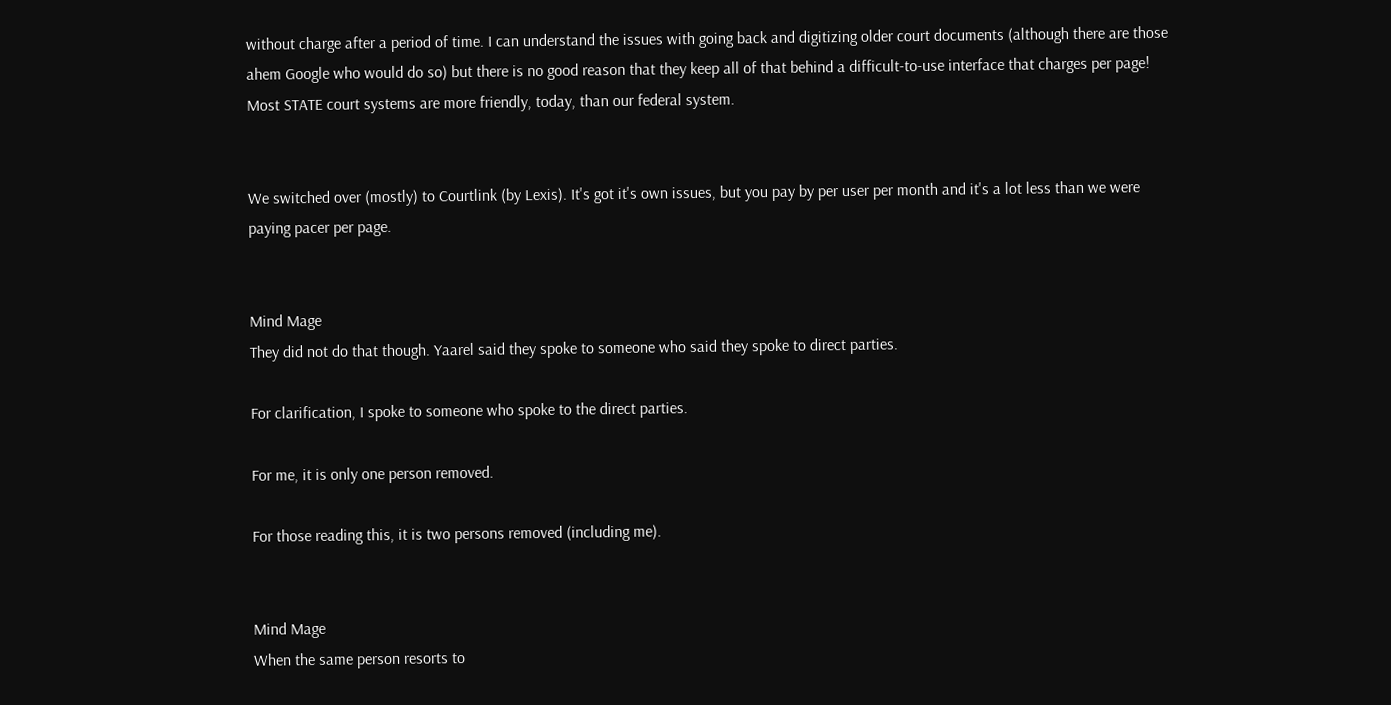without charge after a period of time. I can understand the issues with going back and digitizing older court documents (although there are those ahem Google who would do so) but there is no good reason that they keep all of that behind a difficult-to-use interface that charges per page! Most STATE court systems are more friendly, today, than our federal system.


We switched over (mostly) to Courtlink (by Lexis). It's got it's own issues, but you pay by per user per month and it's a lot less than we were paying pacer per page.


Mind Mage
They did not do that though. Yaarel said they spoke to someone who said they spoke to direct parties.

For clarification, I spoke to someone who spoke to the direct parties.

For me, it is only one person removed.

For those reading this, it is two persons removed (including me).


Mind Mage
When the same person resorts to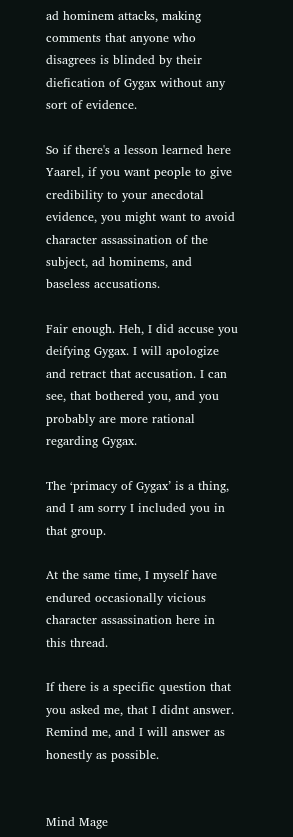ad hominem attacks, making comments that anyone who disagrees is blinded by their diefication of Gygax without any sort of evidence.

So if there's a lesson learned here Yaarel, if you want people to give credibility to your anecdotal evidence, you might want to avoid character assassination of the subject, ad hominems, and baseless accusations.

Fair enough. Heh, I did accuse you deifying Gygax. I will apologize and retract that accusation. I can see, that bothered you, and you probably are more rational regarding Gygax.

The ‘primacy of Gygax’ is a thing, and I am sorry I included you in that group.

At the same time, I myself have endured occasionally vicious character assassination here in this thread.

If there is a specific question that you asked me, that I didnt answer. Remind me, and I will answer as honestly as possible.


Mind Mage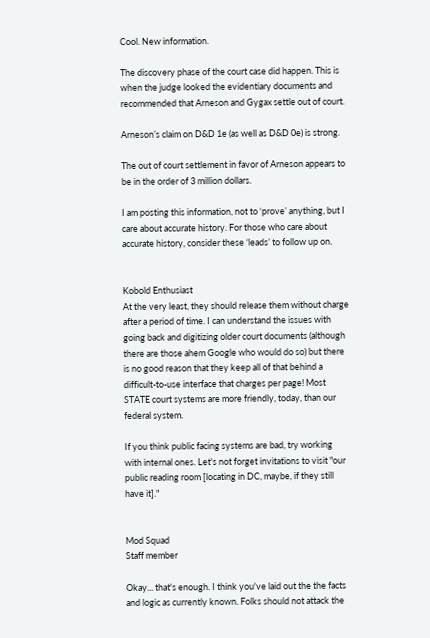Cool. New information.

The discovery phase of the court case did happen. This is when the judge looked the evidentiary documents and recommended that Arneson and Gygax settle out of court.

Arneson’s claim on D&D 1e (as well as D&D 0e) is strong.

The out of court settlement in favor of Arneson appears to be in the order of 3 million dollars.

I am posting this information, not to ‘prove’ anything, but I care about accurate history. For those who care about accurate history, consider these ‘leads’ to follow up on.


Kobold Enthusiast
At the very least, they should release them without charge after a period of time. I can understand the issues with going back and digitizing older court documents (although there are those ahem Google who would do so) but there is no good reason that they keep all of that behind a difficult-to-use interface that charges per page! Most STATE court systems are more friendly, today, than our federal system.

If you think public facing systems are bad, try working with internal ones. Let's not forget invitations to visit "our public reading room [locating in DC, maybe, if they still have it]."


Mod Squad
Staff member

Okay... that's enough. I think you've laid out the the facts and logic as currently known. Folks should not attack the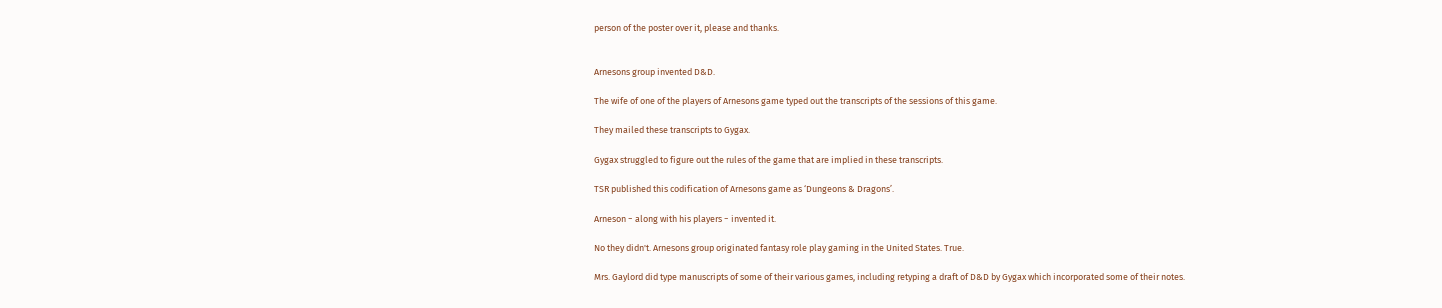person of the poster over it, please and thanks.


Arnesons group invented D&D.

The wife of one of the players of Arnesons game typed out the transcripts of the sessions of this game.

They mailed these transcripts to Gygax.

Gygax struggled to figure out the rules of the game that are implied in these transcripts.

TSR published this codification of Arnesons game as ‘Dungeons & Dragons’.

Arneson − along with his players − invented it.

No they didn't. Arnesons group originated fantasy role play gaming in the United States. True.

Mrs. Gaylord did type manuscripts of some of their various games, including retyping a draft of D&D by Gygax which incorporated some of their notes.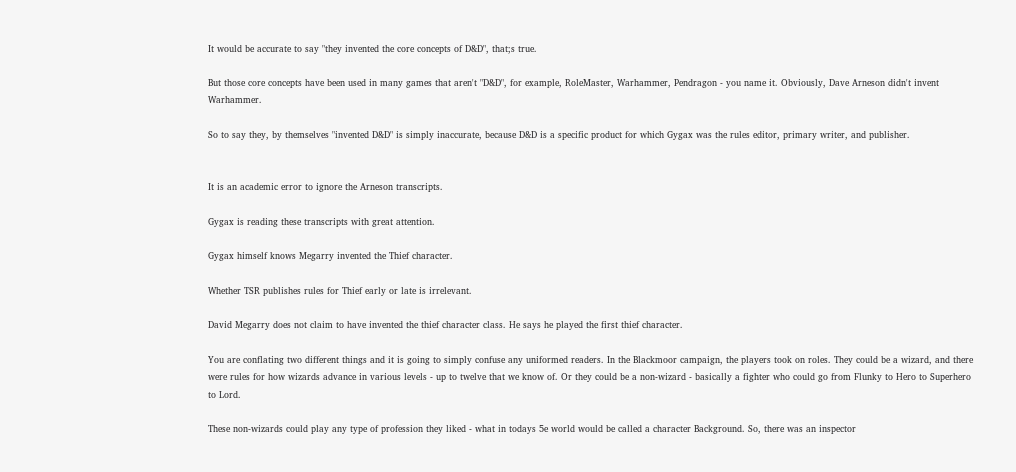It would be accurate to say "they invented the core concepts of D&D", that;s true.

But those core concepts have been used in many games that aren't "D&D", for example, RoleMaster, Warhammer, Pendragon - you name it. Obviously, Dave Arneson didn't invent Warhammer.

So to say they, by themselves "invented D&D" is simply inaccurate, because D&D is a specific product for which Gygax was the rules editor, primary writer, and publisher.


It is an academic error to ignore the Arneson transcripts.

Gygax is reading these transcripts with great attention.

Gygax himself knows Megarry invented the Thief character.

Whether TSR publishes rules for Thief early or late is irrelevant.

David Megarry does not claim to have invented the thief character class. He says he played the first thief character.

You are conflating two different things and it is going to simply confuse any uniformed readers. In the Blackmoor campaign, the players took on roles. They could be a wizard, and there were rules for how wizards advance in various levels - up to twelve that we know of. Or they could be a non-wizard - basically a fighter who could go from Flunky to Hero to Superhero to Lord.

These non-wizards could play any type of profession they liked - what in todays 5e world would be called a character Background. So, there was an inspector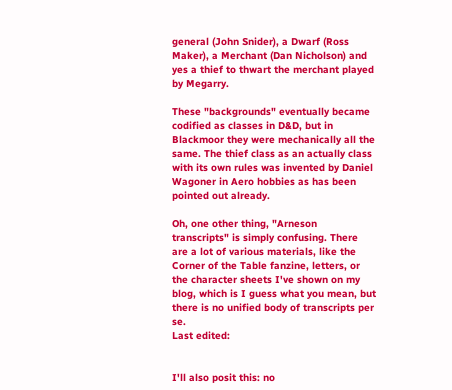general (John Snider), a Dwarf (Ross Maker), a Merchant (Dan Nicholson) and yes a thief to thwart the merchant played by Megarry.

These "backgrounds" eventually became codified as classes in D&D, but in Blackmoor they were mechanically all the same. The thief class as an actually class with its own rules was invented by Daniel Wagoner in Aero hobbies as has been pointed out already.

Oh, one other thing, "Arneson transcripts" is simply confusing. There are a lot of various materials, like the Corner of the Table fanzine, letters, or the character sheets I've shown on my blog, which is I guess what you mean, but there is no unified body of transcripts per se.
Last edited:


I'll also posit this: no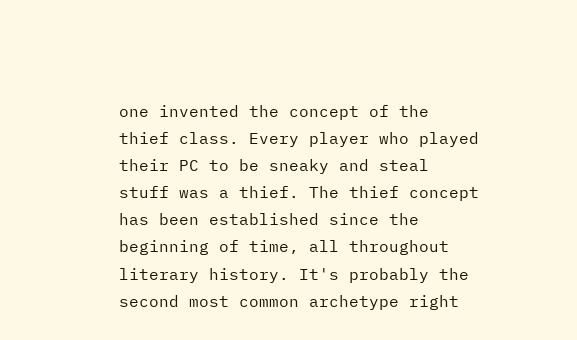one invented the concept of the thief class. Every player who played their PC to be sneaky and steal stuff was a thief. The thief concept has been established since the beginning of time, all throughout literary history. It's probably the second most common archetype right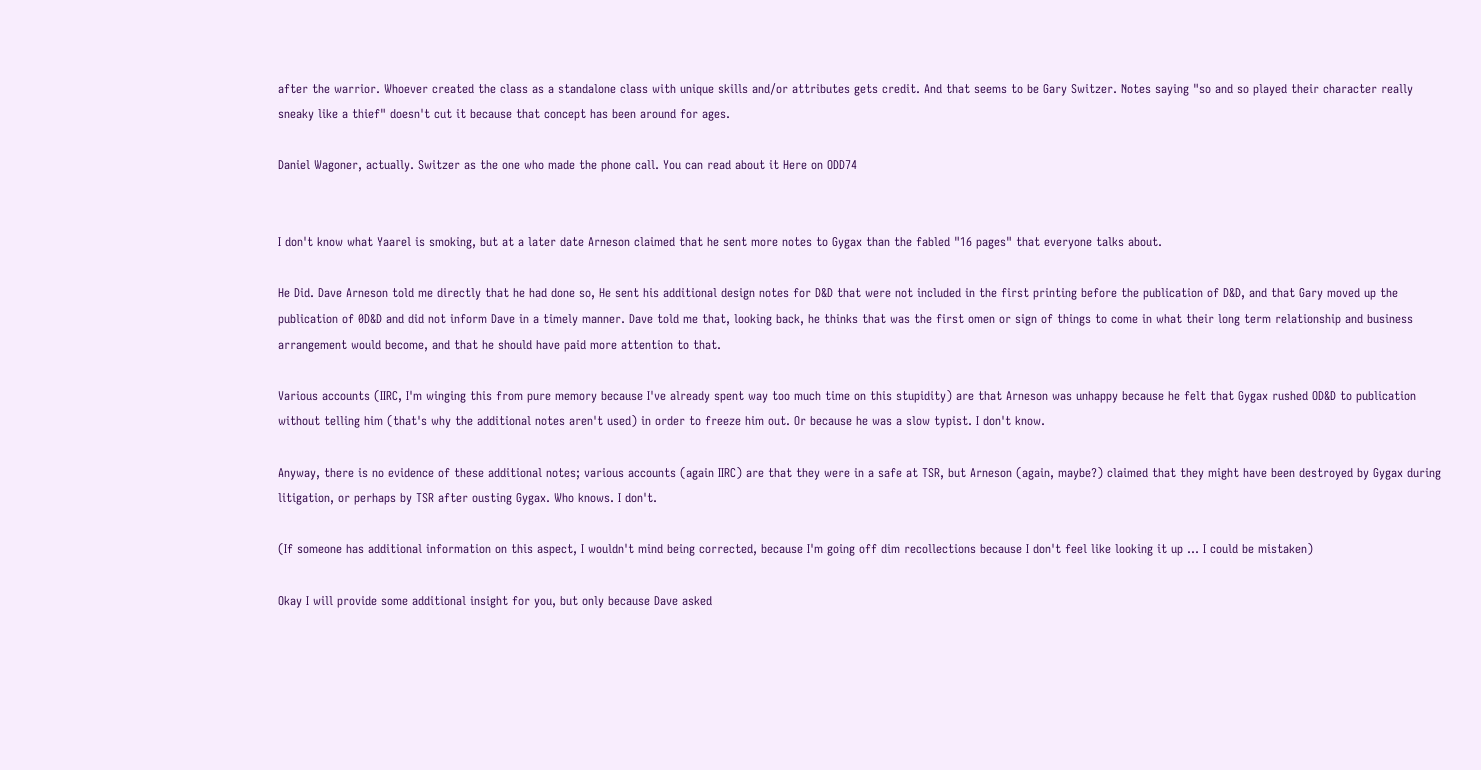after the warrior. Whoever created the class as a standalone class with unique skills and/or attributes gets credit. And that seems to be Gary Switzer. Notes saying "so and so played their character really sneaky like a thief" doesn't cut it because that concept has been around for ages.

Daniel Wagoner, actually. Switzer as the one who made the phone call. You can read about it Here on ODD74


I don't know what Yaarel is smoking, but at a later date Arneson claimed that he sent more notes to Gygax than the fabled "16 pages" that everyone talks about.

He Did. Dave Arneson told me directly that he had done so, He sent his additional design notes for D&D that were not included in the first printing before the publication of D&D, and that Gary moved up the publication of 0D&D and did not inform Dave in a timely manner. Dave told me that, looking back, he thinks that was the first omen or sign of things to come in what their long term relationship and business arrangement would become, and that he should have paid more attention to that.

Various accounts (IIRC, I'm winging this from pure memory because I've already spent way too much time on this stupidity) are that Arneson was unhappy because he felt that Gygax rushed OD&D to publication without telling him (that's why the additional notes aren't used) in order to freeze him out. Or because he was a slow typist. I don't know.

Anyway, there is no evidence of these additional notes; various accounts (again IIRC) are that they were in a safe at TSR, but Arneson (again, maybe?) claimed that they might have been destroyed by Gygax during litigation, or perhaps by TSR after ousting Gygax. Who knows. I don't.

(If someone has additional information on this aspect, I wouldn't mind being corrected, because I'm going off dim recollections because I don't feel like looking it up ... I could be mistaken)

Okay I will provide some additional insight for you, but only because Dave asked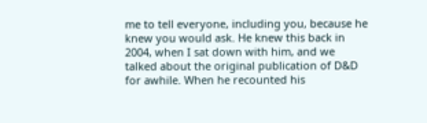me to tell everyone, including you, because he knew you would ask. He knew this back in 2004, when I sat down with him, and we talked about the original publication of D&D for awhile. When he recounted his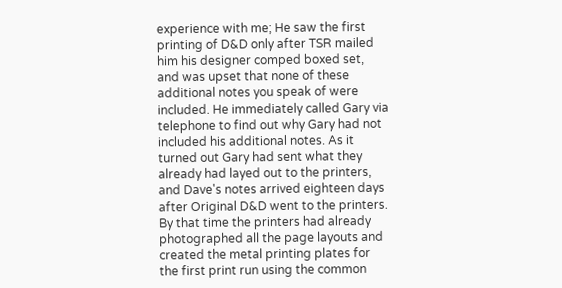experience with me; He saw the first printing of D&D only after TSR mailed him his designer comped boxed set, and was upset that none of these additional notes you speak of were included. He immediately called Gary via telephone to find out why Gary had not included his additional notes. As it turned out Gary had sent what they already had layed out to the printers, and Dave's notes arrived eighteen days after Original D&D went to the printers. By that time the printers had already photographed all the page layouts and created the metal printing plates for the first print run using the common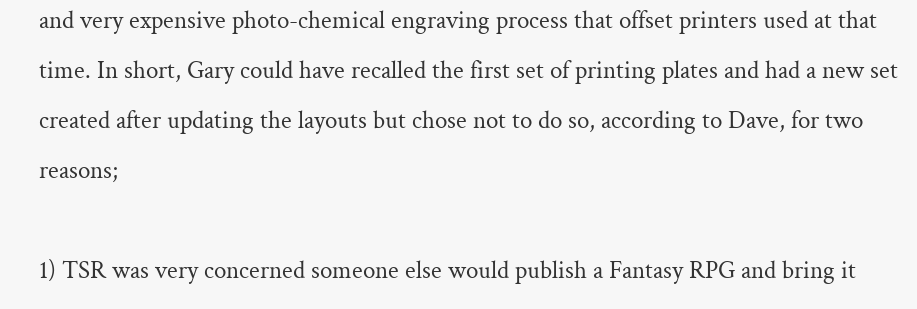and very expensive photo-chemical engraving process that offset printers used at that time. In short, Gary could have recalled the first set of printing plates and had a new set created after updating the layouts but chose not to do so, according to Dave, for two reasons;

1) TSR was very concerned someone else would publish a Fantasy RPG and bring it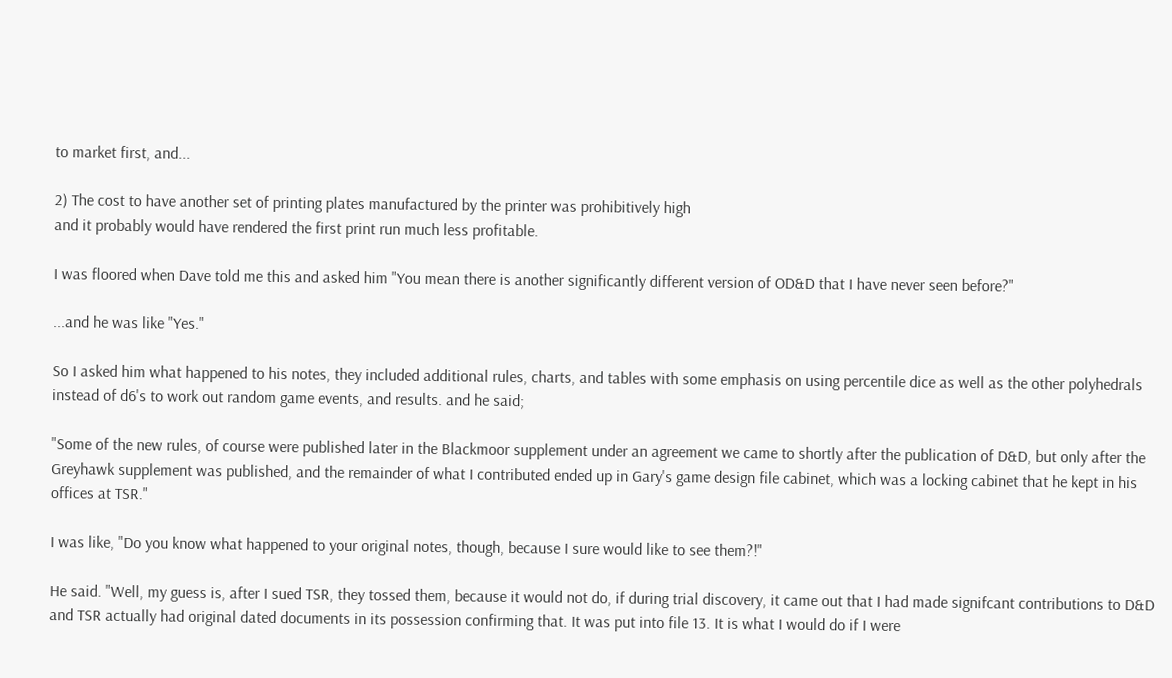to market first, and...

2) The cost to have another set of printing plates manufactured by the printer was prohibitively high
and it probably would have rendered the first print run much less profitable.

I was floored when Dave told me this and asked him "You mean there is another significantly different version of OD&D that I have never seen before?"

...and he was like "Yes."

So I asked him what happened to his notes, they included additional rules, charts, and tables with some emphasis on using percentile dice as well as the other polyhedrals instead of d6's to work out random game events, and results. and he said;

"Some of the new rules, of course were published later in the Blackmoor supplement under an agreement we came to shortly after the publication of D&D, but only after the Greyhawk supplement was published, and the remainder of what I contributed ended up in Gary's game design file cabinet, which was a locking cabinet that he kept in his offices at TSR."

I was like, "Do you know what happened to your original notes, though, because I sure would like to see them?!"

He said. "Well, my guess is, after I sued TSR, they tossed them, because it would not do, if during trial discovery, it came out that I had made signifcant contributions to D&D and TSR actually had original dated documents in its possession confirming that. It was put into file 13. It is what I would do if I were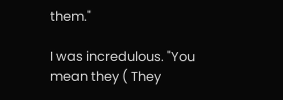them."

I was incredulous. "You mean they ( They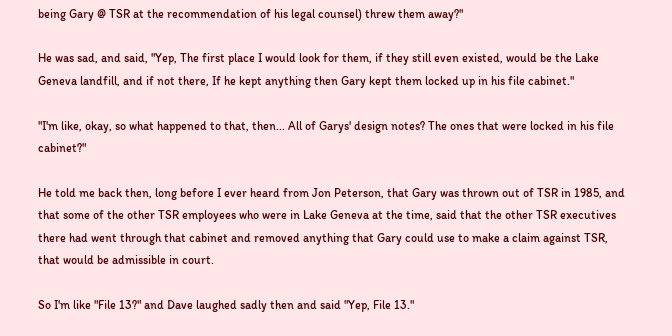being Gary @ TSR at the recommendation of his legal counsel) threw them away?"

He was sad, and said, "Yep, The first place I would look for them, if they still even existed, would be the Lake Geneva landfill, and if not there, If he kept anything then Gary kept them locked up in his file cabinet."

"I'm like, okay, so what happened to that, then... All of Garys' design notes? The ones that were locked in his file cabinet?"

He told me back then, long before I ever heard from Jon Peterson, that Gary was thrown out of TSR in 1985, and that some of the other TSR employees who were in Lake Geneva at the time, said that the other TSR executives there had went through that cabinet and removed anything that Gary could use to make a claim against TSR, that would be admissible in court.

So I'm like "File 13?" and Dave laughed sadly then and said "Yep, File 13."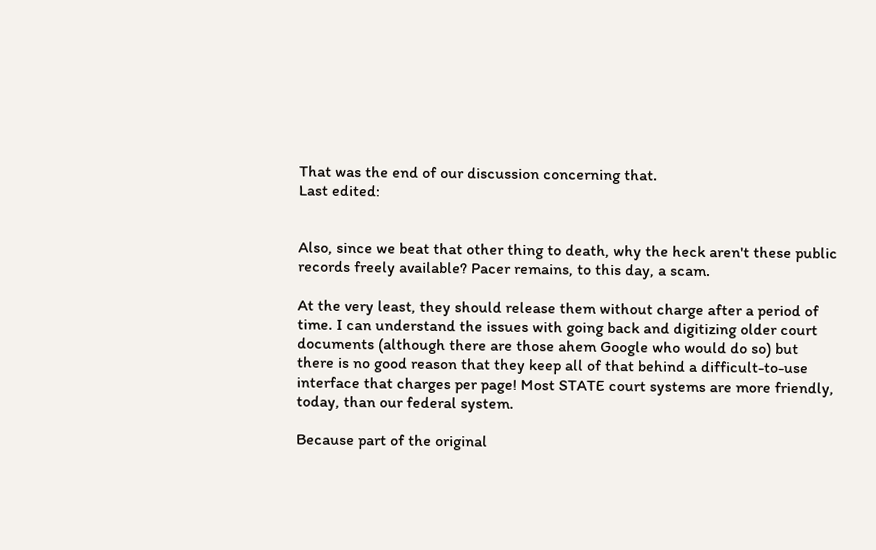That was the end of our discussion concerning that.
Last edited:


Also, since we beat that other thing to death, why the heck aren't these public records freely available? Pacer remains, to this day, a scam.

At the very least, they should release them without charge after a period of time. I can understand the issues with going back and digitizing older court documents (although there are those ahem Google who would do so) but there is no good reason that they keep all of that behind a difficult-to-use interface that charges per page! Most STATE court systems are more friendly, today, than our federal system.

Because part of the original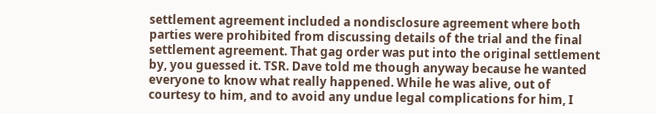settlement agreement included a nondisclosure agreement where both parties were prohibited from discussing details of the trial and the final settlement agreement. That gag order was put into the original settlement by, you guessed it. TSR. Dave told me though anyway because he wanted everyone to know what really happened. While he was alive, out of courtesy to him, and to avoid any undue legal complications for him, I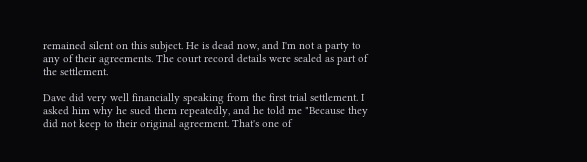remained silent on this subject. He is dead now, and I'm not a party to any of their agreements. The court record details were sealed as part of the settlement.

Dave did very well financially speaking from the first trial settlement. I asked him why he sued them repeatedly, and he told me "Because they did not keep to their original agreement. That's one of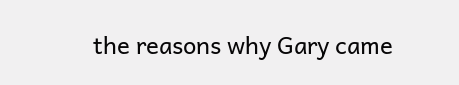the reasons why Gary came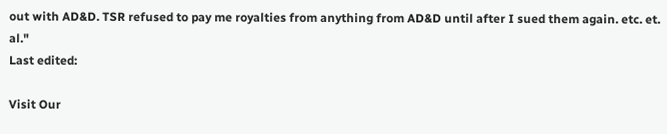out with AD&D. TSR refused to pay me royalties from anything from AD&D until after I sued them again. etc. et. al."
Last edited:

Visit Our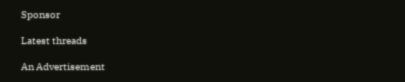Sponsor

Latest threads

An Advertisement